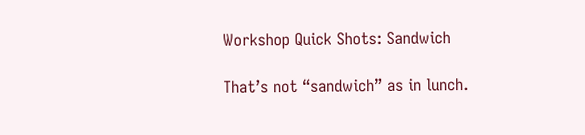Workshop Quick Shots: Sandwich

That’s not “sandwich” as in lunch.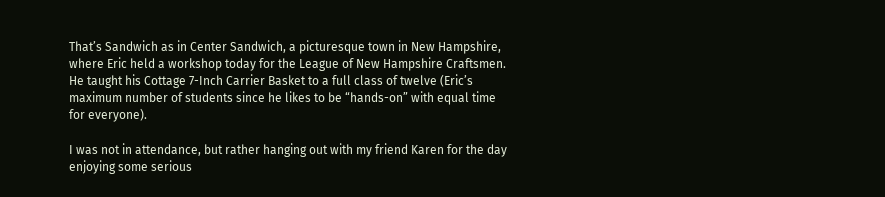That’s Sandwich as in Center Sandwich, a picturesque town in New Hampshire, where Eric held a workshop today for the League of New Hampshire Craftsmen. He taught his Cottage 7-Inch Carrier Basket to a full class of twelve (Eric’s maximum number of students since he likes to be “hands-on” with equal time for everyone).

I was not in attendance, but rather hanging out with my friend Karen for the day enjoying some serious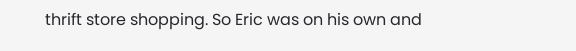thrift store shopping. So Eric was on his own and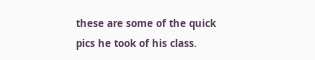these are some of the quick pics he took of his class.